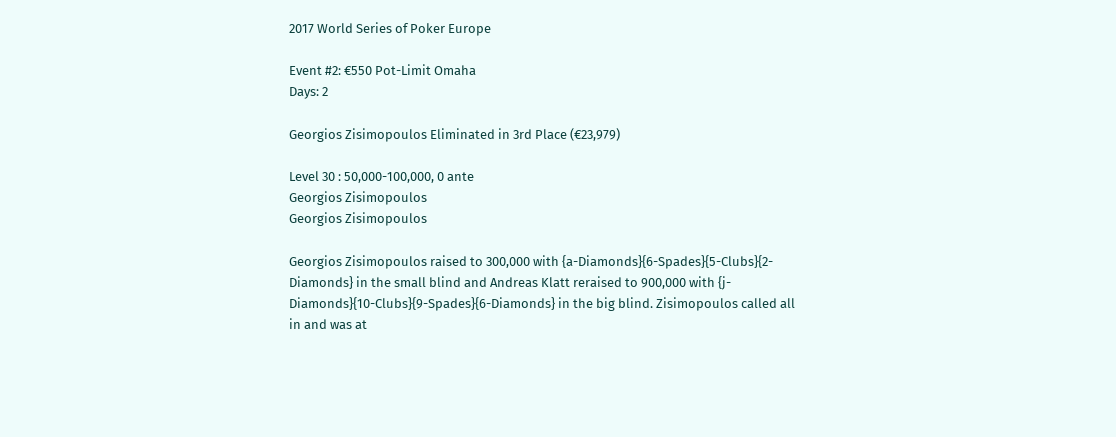2017 World Series of Poker Europe

Event #2: €550 Pot-Limit Omaha
Days: 2

Georgios Zisimopoulos Eliminated in 3rd Place (€23,979)

Level 30 : 50,000-100,000, 0 ante
Georgios Zisimopoulos
Georgios Zisimopoulos

Georgios Zisimopoulos raised to 300,000 with {a-Diamonds}{6-Spades}{5-Clubs}{2-Diamonds} in the small blind and Andreas Klatt reraised to 900,000 with {j-Diamonds}{10-Clubs}{9-Spades}{6-Diamonds} in the big blind. Zisimopoulos called all in and was at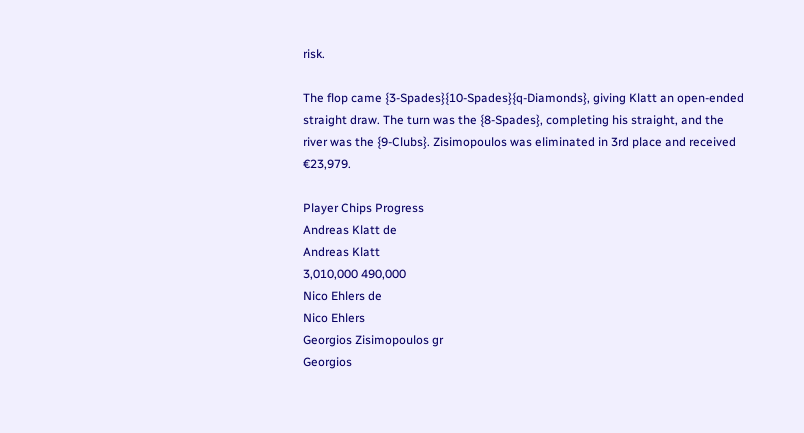risk.

The flop came {3-Spades}{10-Spades}{q-Diamonds}, giving Klatt an open-ended straight draw. The turn was the {8-Spades}, completing his straight, and the river was the {9-Clubs}. Zisimopoulos was eliminated in 3rd place and received €23,979.

Player Chips Progress
Andreas Klatt de
Andreas Klatt
3,010,000 490,000
Nico Ehlers de
Nico Ehlers
Georgios Zisimopoulos gr
Georgios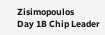Zisimopoulos
Day 1B Chip Leader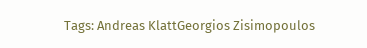Tags: Andreas KlattGeorgios Zisimopoulos